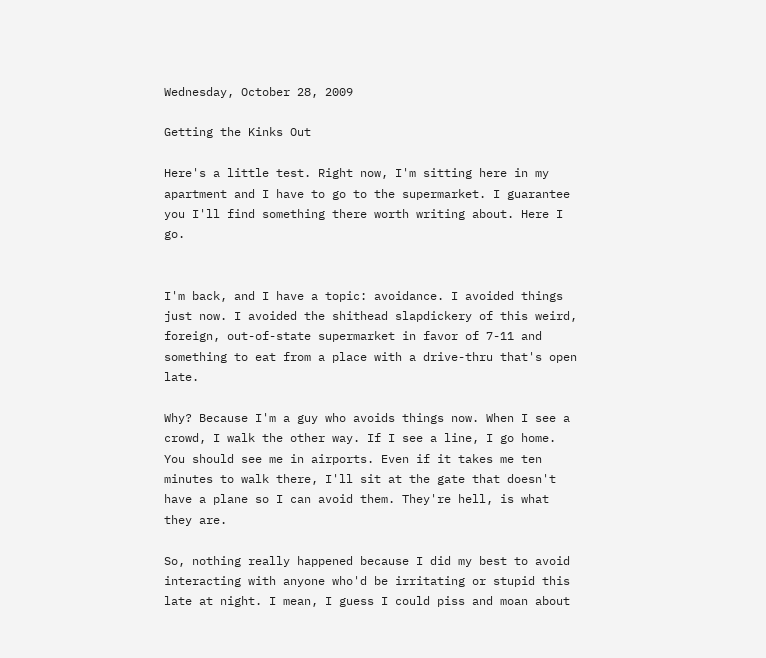Wednesday, October 28, 2009

Getting the Kinks Out

Here's a little test. Right now, I'm sitting here in my apartment and I have to go to the supermarket. I guarantee you I'll find something there worth writing about. Here I go.


I'm back, and I have a topic: avoidance. I avoided things just now. I avoided the shithead slapdickery of this weird, foreign, out-of-state supermarket in favor of 7-11 and something to eat from a place with a drive-thru that's open late.

Why? Because I'm a guy who avoids things now. When I see a crowd, I walk the other way. If I see a line, I go home. You should see me in airports. Even if it takes me ten minutes to walk there, I'll sit at the gate that doesn't have a plane so I can avoid them. They're hell, is what they are.

So, nothing really happened because I did my best to avoid interacting with anyone who'd be irritating or stupid this late at night. I mean, I guess I could piss and moan about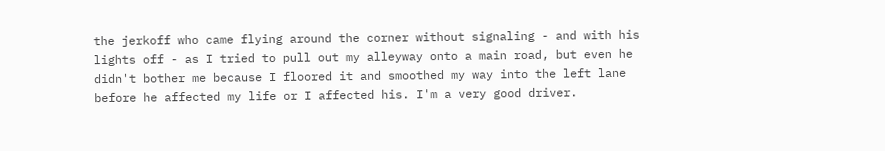the jerkoff who came flying around the corner without signaling - and with his lights off - as I tried to pull out my alleyway onto a main road, but even he didn't bother me because I floored it and smoothed my way into the left lane before he affected my life or I affected his. I'm a very good driver.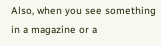Also, when you see something in a magazine or a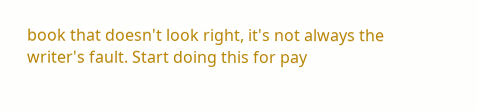book that doesn't look right, it's not always the writer's fault. Start doing this for pay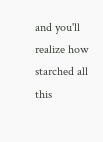and you'll realize how starched all this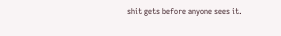shit gets before anyone sees it.